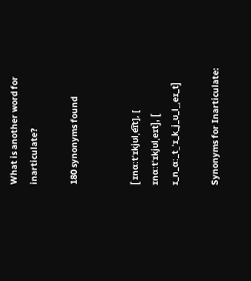What is another word for inarticulate?

180 synonyms found


[ ɪnɑːtˈɪkjʊlˌe͡ɪt], [ ɪnɑːtˈɪkjʊlˌeɪt], [ ɪ_n_ɑː_t_ˈɪ_k_j_ʊ_l_ˌeɪ_t]

Synonyms for Inarticulate: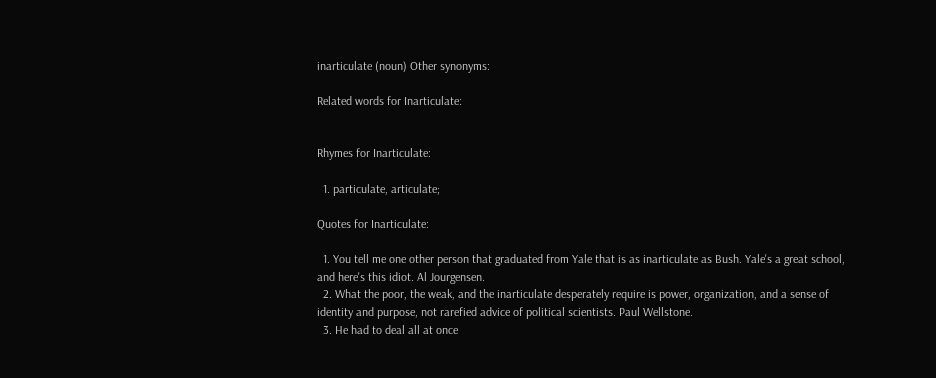inarticulate (noun) Other synonyms:

Related words for Inarticulate:


Rhymes for Inarticulate:

  1. particulate, articulate;

Quotes for Inarticulate:

  1. You tell me one other person that graduated from Yale that is as inarticulate as Bush. Yale's a great school, and here's this idiot. Al Jourgensen.
  2. What the poor, the weak, and the inarticulate desperately require is power, organization, and a sense of identity and purpose, not rarefied advice of political scientists. Paul Wellstone.
  3. He had to deal all at once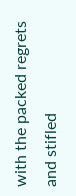with the packed regrets and stifled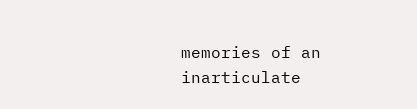memories of an inarticulate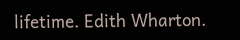lifetime. Edith Wharton.